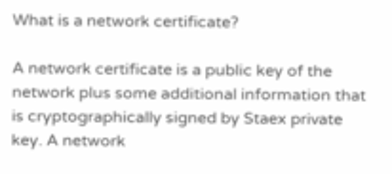What is a network certificate?

A network certificate is a public key of the network plus some additional information that is cryptographically signed by Staex private key. A network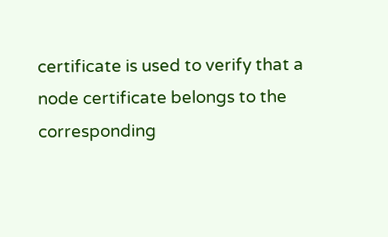certificate is used to verify that a node certificate belongs to the corresponding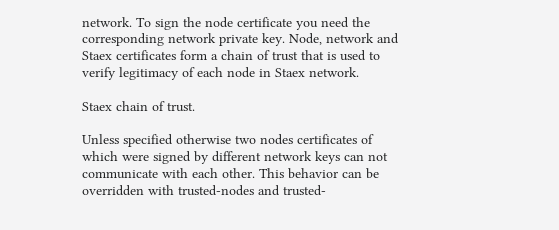network. To sign the node certificate you need the corresponding network private key. Node, network and Staex certificates form a chain of trust that is used to verify legitimacy of each node in Staex network.

Staex chain of trust.

Unless specified otherwise two nodes certificates of which were signed by different network keys can not communicate with each other. This behavior can be overridden with trusted-nodes and trusted-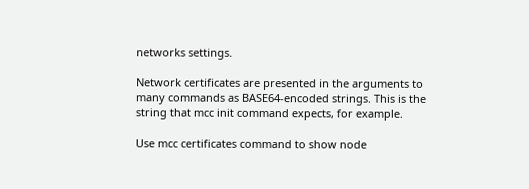networks settings.

Network certificates are presented in the arguments to many commands as BASE64-encoded strings. This is the string that mcc init command expects, for example.

Use mcc certificates command to show node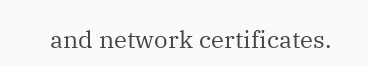and network certificates.